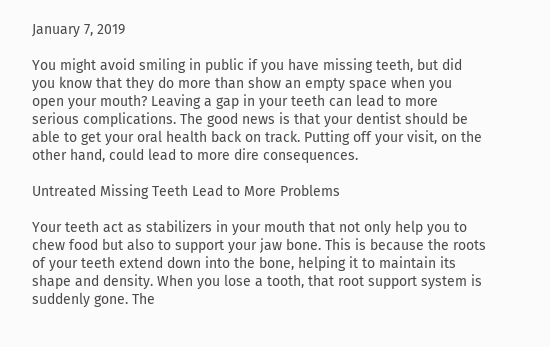January 7, 2019

You might avoid smiling in public if you have missing teeth, but did you know that they do more than show an empty space when you open your mouth? Leaving a gap in your teeth can lead to more serious complications. The good news is that your dentist should be able to get your oral health back on track. Putting off your visit, on the other hand, could lead to more dire consequences.

Untreated Missing Teeth Lead to More Problems

Your teeth act as stabilizers in your mouth that not only help you to chew food but also to support your jaw bone. This is because the roots of your teeth extend down into the bone, helping it to maintain its shape and density. When you lose a tooth, that root support system is suddenly gone. The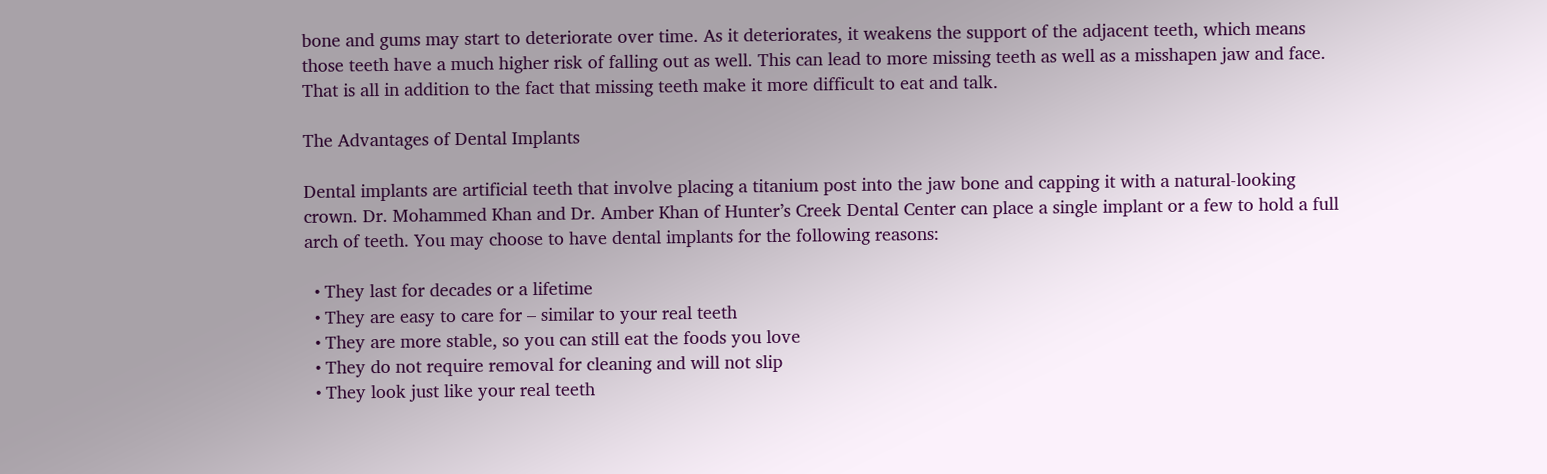bone and gums may start to deteriorate over time. As it deteriorates, it weakens the support of the adjacent teeth, which means those teeth have a much higher risk of falling out as well. This can lead to more missing teeth as well as a misshapen jaw and face. That is all in addition to the fact that missing teeth make it more difficult to eat and talk.

The Advantages of Dental Implants

Dental implants are artificial teeth that involve placing a titanium post into the jaw bone and capping it with a natural-looking crown. Dr. Mohammed Khan and Dr. Amber Khan of Hunter’s Creek Dental Center can place a single implant or a few to hold a full arch of teeth. You may choose to have dental implants for the following reasons:

  • They last for decades or a lifetime
  • They are easy to care for – similar to your real teeth
  • They are more stable, so you can still eat the foods you love
  • They do not require removal for cleaning and will not slip
  • They look just like your real teeth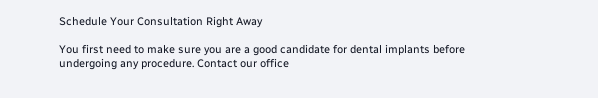Schedule Your Consultation Right Away

You first need to make sure you are a good candidate for dental implants before undergoing any procedure. Contact our office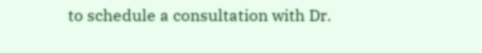to schedule a consultation with Dr.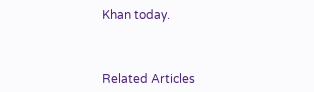Khan today.



Related Articles